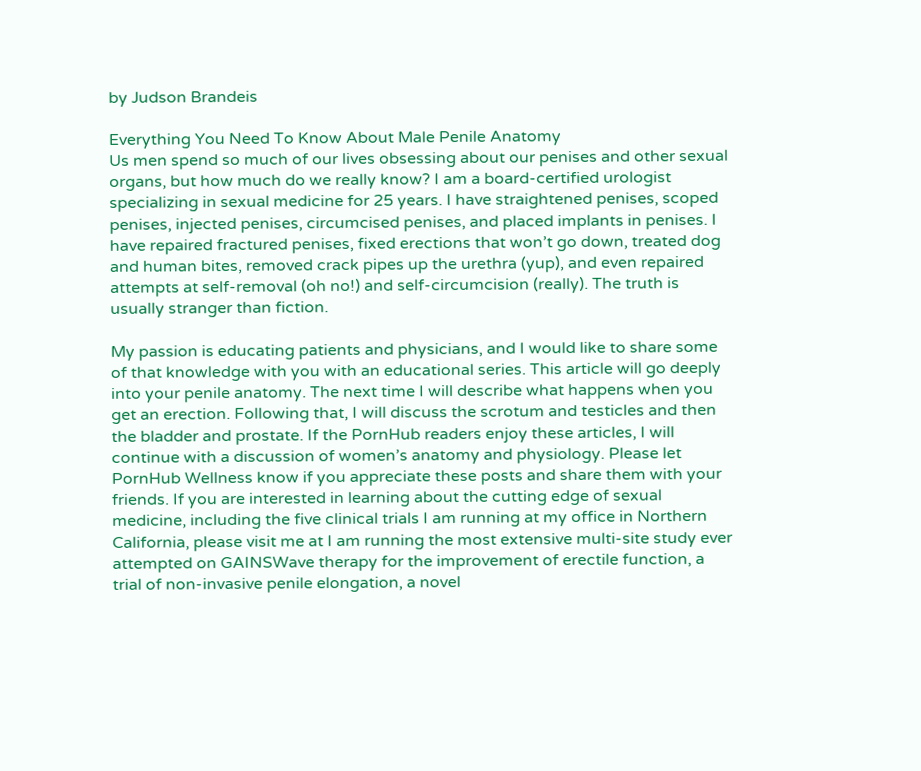by Judson Brandeis

Everything You Need To Know About Male Penile Anatomy
Us men spend so much of our lives obsessing about our penises and other sexual organs, but how much do we really know? I am a board-certified urologist specializing in sexual medicine for 25 years. I have straightened penises, scoped penises, injected penises, circumcised penises, and placed implants in penises. I have repaired fractured penises, fixed erections that won’t go down, treated dog and human bites, removed crack pipes up the urethra (yup), and even repaired attempts at self-removal (oh no!) and self-circumcision (really). The truth is usually stranger than fiction.

My passion is educating patients and physicians, and I would like to share some of that knowledge with you with an educational series. This article will go deeply into your penile anatomy. The next time I will describe what happens when you get an erection. Following that, I will discuss the scrotum and testicles and then the bladder and prostate. If the PornHub readers enjoy these articles, I will continue with a discussion of women’s anatomy and physiology. Please let PornHub Wellness know if you appreciate these posts and share them with your friends. If you are interested in learning about the cutting edge of sexual medicine, including the five clinical trials I am running at my office in Northern California, please visit me at I am running the most extensive multi-site study ever attempted on GAINSWave therapy for the improvement of erectile function, a trial of non-invasive penile elongation, a novel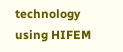technology using HIFEM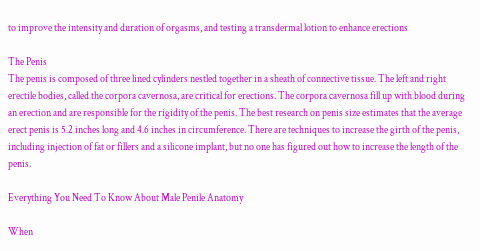to improve the intensity and duration of orgasms, and testing a transdermal lotion to enhance erections

The Penis
The penis is composed of three lined cylinders nestled together in a sheath of connective tissue. The left and right erectile bodies, called the corpora cavernosa, are critical for erections. The corpora cavernosa fill up with blood during an erection and are responsible for the rigidity of the penis. The best research on penis size estimates that the average erect penis is 5.2 inches long and 4.6 inches in circumference. There are techniques to increase the girth of the penis, including injection of fat or fillers and a silicone implant, but no one has figured out how to increase the length of the penis.

Everything You Need To Know About Male Penile Anatomy

When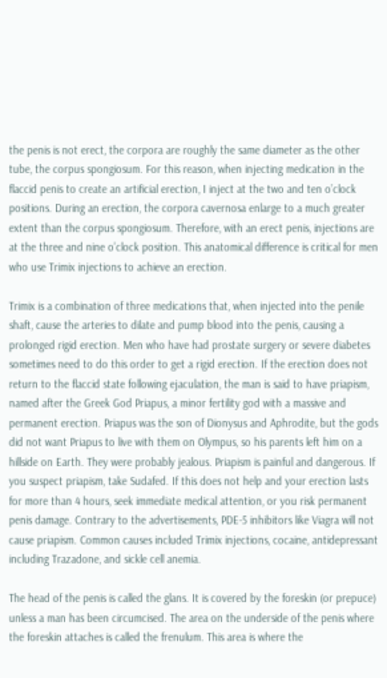the penis is not erect, the corpora are roughly the same diameter as the other tube, the corpus spongiosum. For this reason, when injecting medication in the flaccid penis to create an artificial erection, I inject at the two and ten o’clock positions. During an erection, the corpora cavernosa enlarge to a much greater extent than the corpus spongiosum. Therefore, with an erect penis, injections are at the three and nine o’clock position. This anatomical difference is critical for men who use Trimix injections to achieve an erection.

Trimix is a combination of three medications that, when injected into the penile shaft, cause the arteries to dilate and pump blood into the penis, causing a prolonged rigid erection. Men who have had prostate surgery or severe diabetes sometimes need to do this order to get a rigid erection. If the erection does not return to the flaccid state following ejaculation, the man is said to have priapism, named after the Greek God Priapus, a minor fertility god with a massive and permanent erection. Priapus was the son of Dionysus and Aphrodite, but the gods did not want Priapus to live with them on Olympus, so his parents left him on a hillside on Earth. They were probably jealous. Priapism is painful and dangerous. If you suspect priapism, take Sudafed. If this does not help and your erection lasts for more than 4 hours, seek immediate medical attention, or you risk permanent penis damage. Contrary to the advertisements, PDE-5 inhibitors like Viagra will not cause priapism. Common causes included Trimix injections, cocaine, antidepressant including Trazadone, and sickle cell anemia.

The head of the penis is called the glans. It is covered by the foreskin (or prepuce) unless a man has been circumcised. The area on the underside of the penis where the foreskin attaches is called the frenulum. This area is where the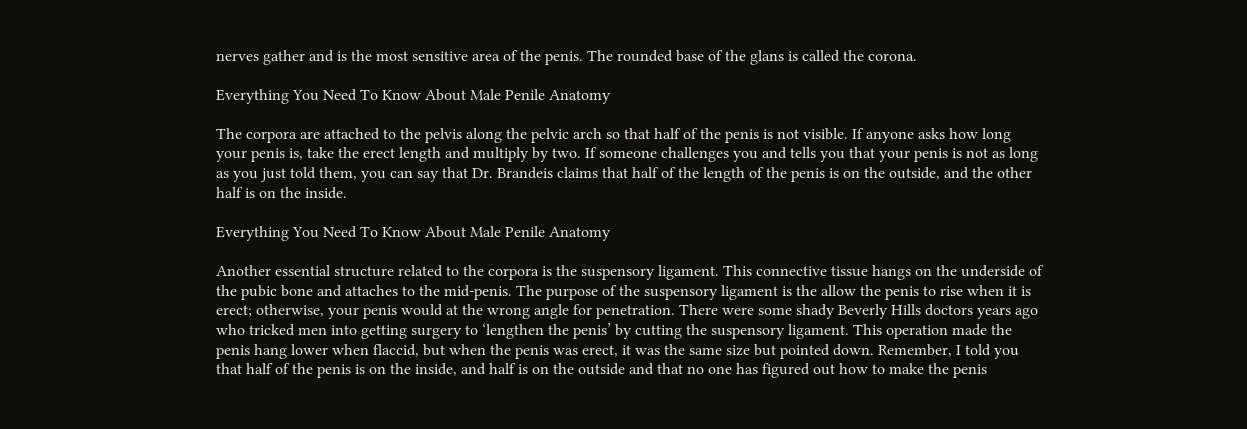nerves gather and is the most sensitive area of the penis. The rounded base of the glans is called the corona.

Everything You Need To Know About Male Penile Anatomy

The corpora are attached to the pelvis along the pelvic arch so that half of the penis is not visible. If anyone asks how long your penis is, take the erect length and multiply by two. If someone challenges you and tells you that your penis is not as long as you just told them, you can say that Dr. Brandeis claims that half of the length of the penis is on the outside, and the other half is on the inside.

Everything You Need To Know About Male Penile Anatomy

Another essential structure related to the corpora is the suspensory ligament. This connective tissue hangs on the underside of the pubic bone and attaches to the mid-penis. The purpose of the suspensory ligament is the allow the penis to rise when it is erect; otherwise, your penis would at the wrong angle for penetration. There were some shady Beverly Hills doctors years ago who tricked men into getting surgery to ‘lengthen the penis’ by cutting the suspensory ligament. This operation made the penis hang lower when flaccid, but when the penis was erect, it was the same size but pointed down. Remember, I told you that half of the penis is on the inside, and half is on the outside and that no one has figured out how to make the penis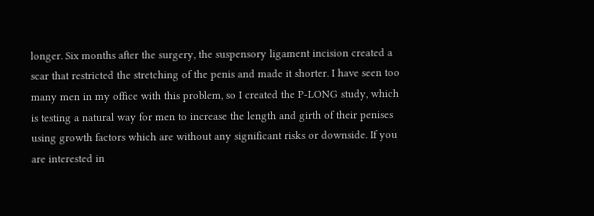longer. Six months after the surgery, the suspensory ligament incision created a scar that restricted the stretching of the penis and made it shorter. I have seen too many men in my office with this problem, so I created the P-LONG study, which is testing a natural way for men to increase the length and girth of their penises using growth factors which are without any significant risks or downside. If you are interested in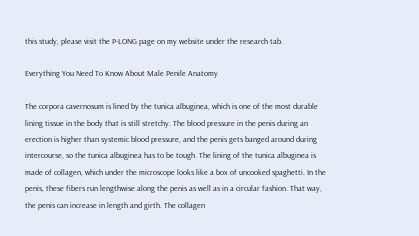this study, please visit the P-LONG page on my website under the research tab.

Everything You Need To Know About Male Penile Anatomy

The corpora cavernosum is lined by the tunica albuginea, which is one of the most durable lining tissue in the body that is still stretchy. The blood pressure in the penis during an erection is higher than systemic blood pressure, and the penis gets banged around during intercourse, so the tunica albuginea has to be tough. The lining of the tunica albuginea is made of collagen, which under the microscope looks like a box of uncooked spaghetti. In the penis, these fibers run lengthwise along the penis as well as in a circular fashion. That way, the penis can increase in length and girth. The collagen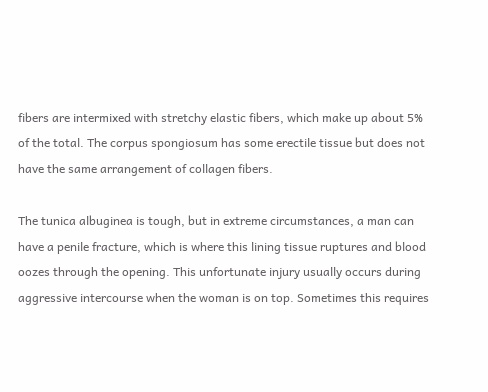fibers are intermixed with stretchy elastic fibers, which make up about 5% of the total. The corpus spongiosum has some erectile tissue but does not have the same arrangement of collagen fibers.

The tunica albuginea is tough, but in extreme circumstances, a man can have a penile fracture, which is where this lining tissue ruptures and blood oozes through the opening. This unfortunate injury usually occurs during aggressive intercourse when the woman is on top. Sometimes this requires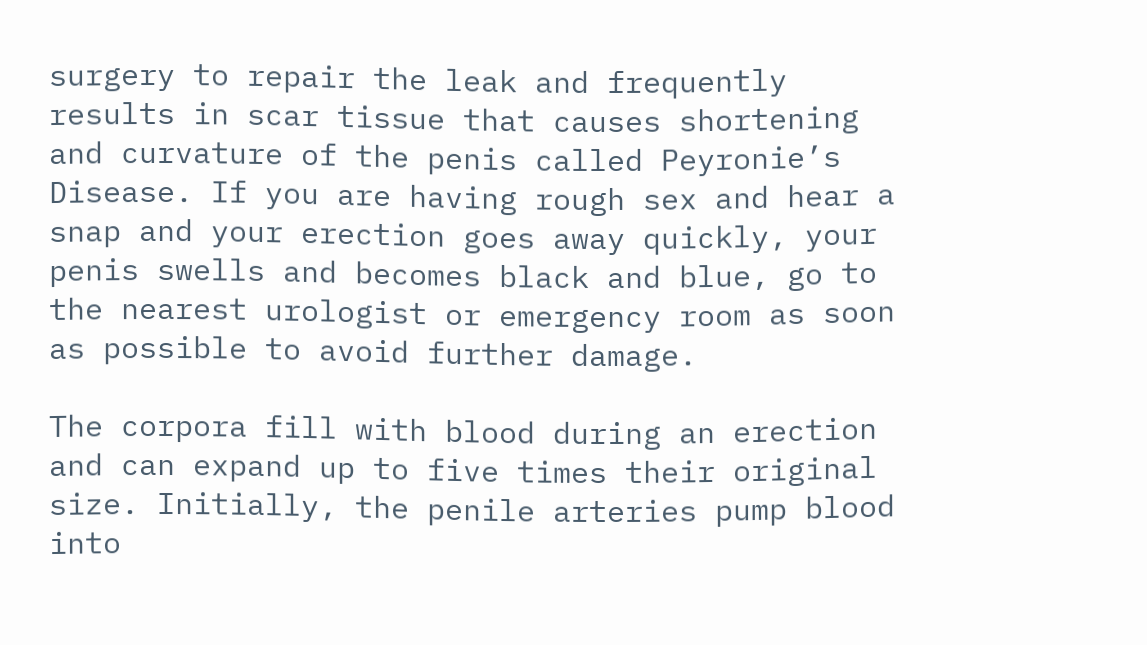surgery to repair the leak and frequently results in scar tissue that causes shortening and curvature of the penis called Peyronie’s Disease. If you are having rough sex and hear a snap and your erection goes away quickly, your penis swells and becomes black and blue, go to the nearest urologist or emergency room as soon as possible to avoid further damage.

The corpora fill with blood during an erection and can expand up to five times their original size. Initially, the penile arteries pump blood into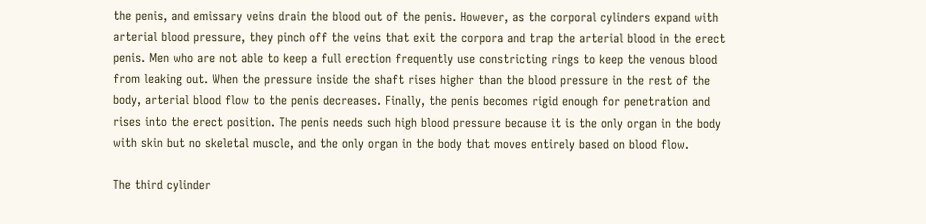the penis, and emissary veins drain the blood out of the penis. However, as the corporal cylinders expand with arterial blood pressure, they pinch off the veins that exit the corpora and trap the arterial blood in the erect penis. Men who are not able to keep a full erection frequently use constricting rings to keep the venous blood from leaking out. When the pressure inside the shaft rises higher than the blood pressure in the rest of the body, arterial blood flow to the penis decreases. Finally, the penis becomes rigid enough for penetration and rises into the erect position. The penis needs such high blood pressure because it is the only organ in the body with skin but no skeletal muscle, and the only organ in the body that moves entirely based on blood flow.

The third cylinder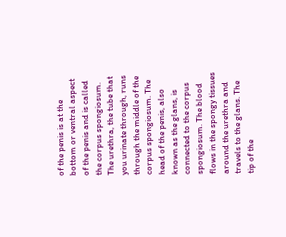of the penis is at the bottom or ventral aspect of the penis and is called the corpus spongiosum. The urethra, the tube that you urinate through, runs through the middle of the corpus spongiosum. The head of the penis, also known as the glans, is connected to the corpus spongiosum. The blood flows in the spongy tissues around the urethra and travels to the glans. The tip of the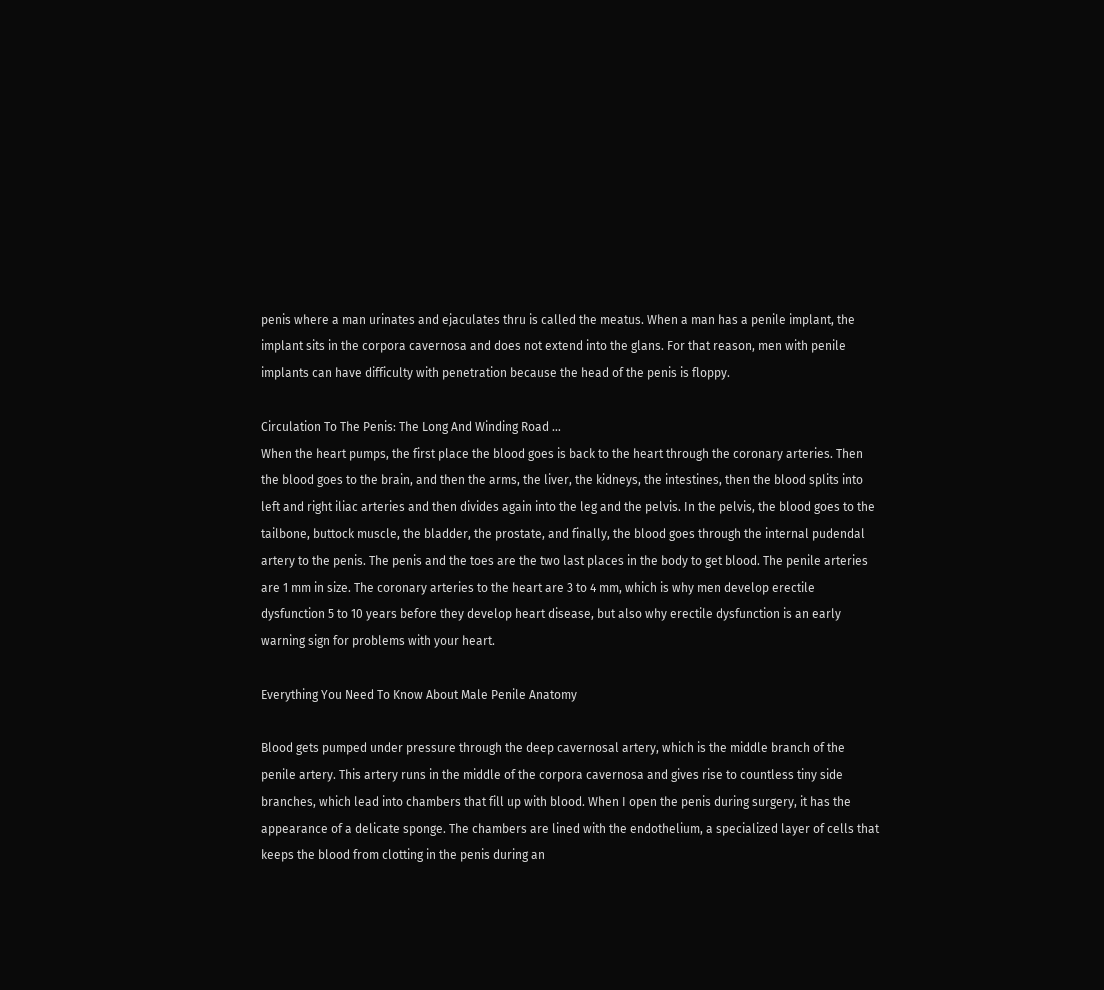penis where a man urinates and ejaculates thru is called the meatus. When a man has a penile implant, the implant sits in the corpora cavernosa and does not extend into the glans. For that reason, men with penile implants can have difficulty with penetration because the head of the penis is floppy.

Circulation To The Penis: The Long And Winding Road …
When the heart pumps, the first place the blood goes is back to the heart through the coronary arteries. Then the blood goes to the brain, and then the arms, the liver, the kidneys, the intestines, then the blood splits into left and right iliac arteries and then divides again into the leg and the pelvis. In the pelvis, the blood goes to the tailbone, buttock muscle, the bladder, the prostate, and finally, the blood goes through the internal pudendal artery to the penis. The penis and the toes are the two last places in the body to get blood. The penile arteries are 1 mm in size. The coronary arteries to the heart are 3 to 4 mm, which is why men develop erectile dysfunction 5 to 10 years before they develop heart disease, but also why erectile dysfunction is an early warning sign for problems with your heart.

Everything You Need To Know About Male Penile Anatomy

Blood gets pumped under pressure through the deep cavernosal artery, which is the middle branch of the penile artery. This artery runs in the middle of the corpora cavernosa and gives rise to countless tiny side branches, which lead into chambers that fill up with blood. When I open the penis during surgery, it has the appearance of a delicate sponge. The chambers are lined with the endothelium, a specialized layer of cells that keeps the blood from clotting in the penis during an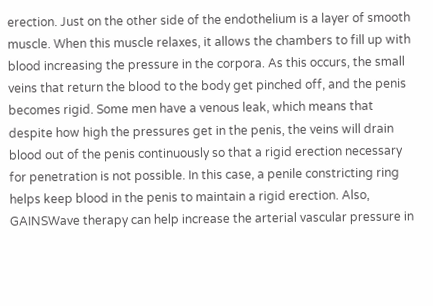erection. Just on the other side of the endothelium is a layer of smooth muscle. When this muscle relaxes, it allows the chambers to fill up with blood increasing the pressure in the corpora. As this occurs, the small veins that return the blood to the body get pinched off, and the penis becomes rigid. Some men have a venous leak, which means that despite how high the pressures get in the penis, the veins will drain blood out of the penis continuously so that a rigid erection necessary for penetration is not possible. In this case, a penile constricting ring helps keep blood in the penis to maintain a rigid erection. Also, GAINSWave therapy can help increase the arterial vascular pressure in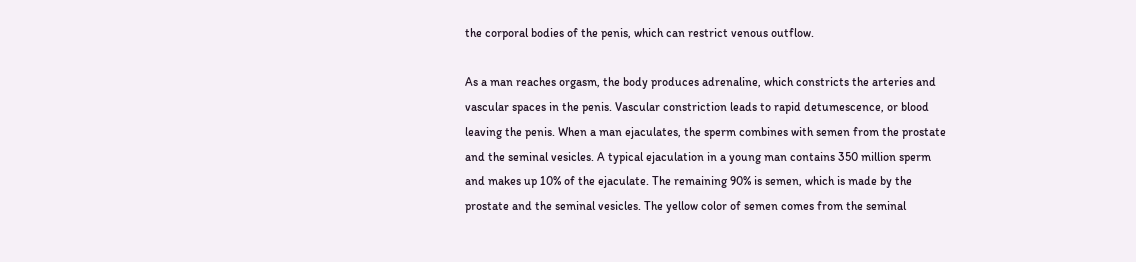the corporal bodies of the penis, which can restrict venous outflow.

As a man reaches orgasm, the body produces adrenaline, which constricts the arteries and vascular spaces in the penis. Vascular constriction leads to rapid detumescence, or blood leaving the penis. When a man ejaculates, the sperm combines with semen from the prostate and the seminal vesicles. A typical ejaculation in a young man contains 350 million sperm and makes up 10% of the ejaculate. The remaining 90% is semen, which is made by the prostate and the seminal vesicles. The yellow color of semen comes from the seminal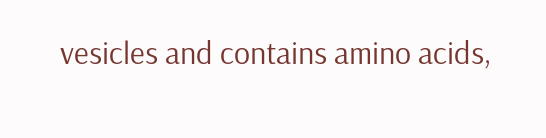vesicles and contains amino acids,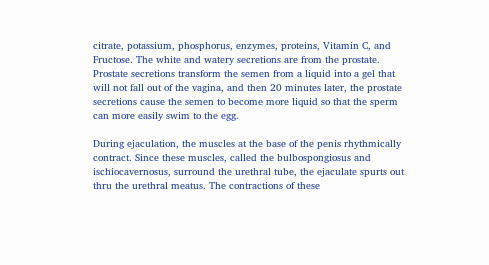citrate, potassium, phosphorus, enzymes, proteins, Vitamin C, and Fructose. The white and watery secretions are from the prostate. Prostate secretions transform the semen from a liquid into a gel that will not fall out of the vagina, and then 20 minutes later, the prostate secretions cause the semen to become more liquid so that the sperm can more easily swim to the egg.

During ejaculation, the muscles at the base of the penis rhythmically contract. Since these muscles, called the bulbospongiosus and ischiocavernosus, surround the urethral tube, the ejaculate spurts out thru the urethral meatus. The contractions of these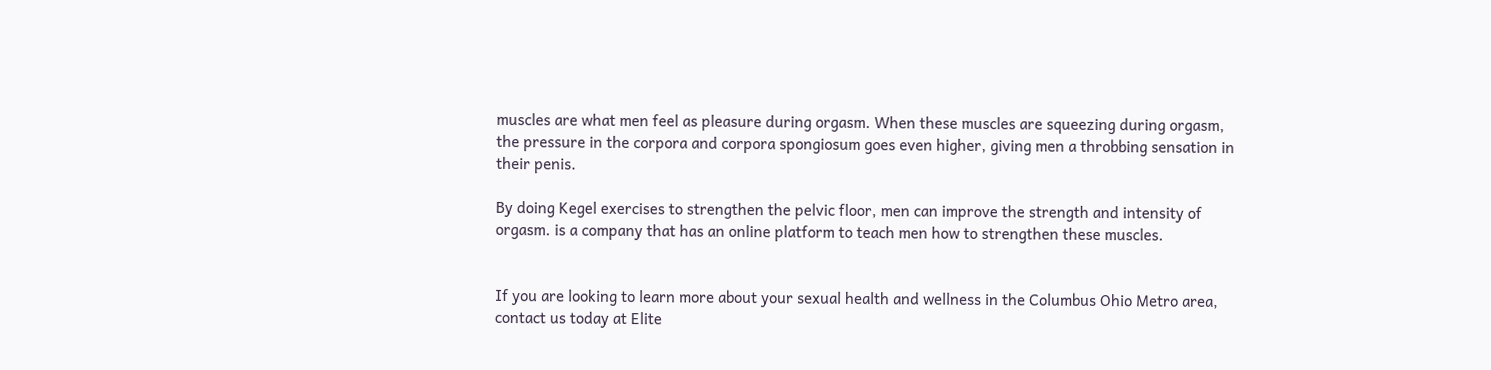muscles are what men feel as pleasure during orgasm. When these muscles are squeezing during orgasm, the pressure in the corpora and corpora spongiosum goes even higher, giving men a throbbing sensation in their penis.

By doing Kegel exercises to strengthen the pelvic floor, men can improve the strength and intensity of orgasm. is a company that has an online platform to teach men how to strengthen these muscles.


If you are looking to learn more about your sexual health and wellness in the Columbus Ohio Metro area, contact us today at Elite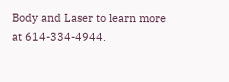Body and Laser to learn more at 614-334-4944.